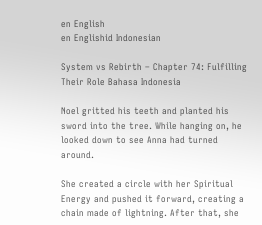en English
en Englishid Indonesian

System vs Rebirth – Chapter 74: Fulfilling Their Role Bahasa Indonesia

Noel gritted his teeth and planted his sword into the tree. While hanging on, he looked down to see Anna had turned around.

She created a circle with her Spiritual Energy and pushed it forward, creating a chain made of lightning. After that, she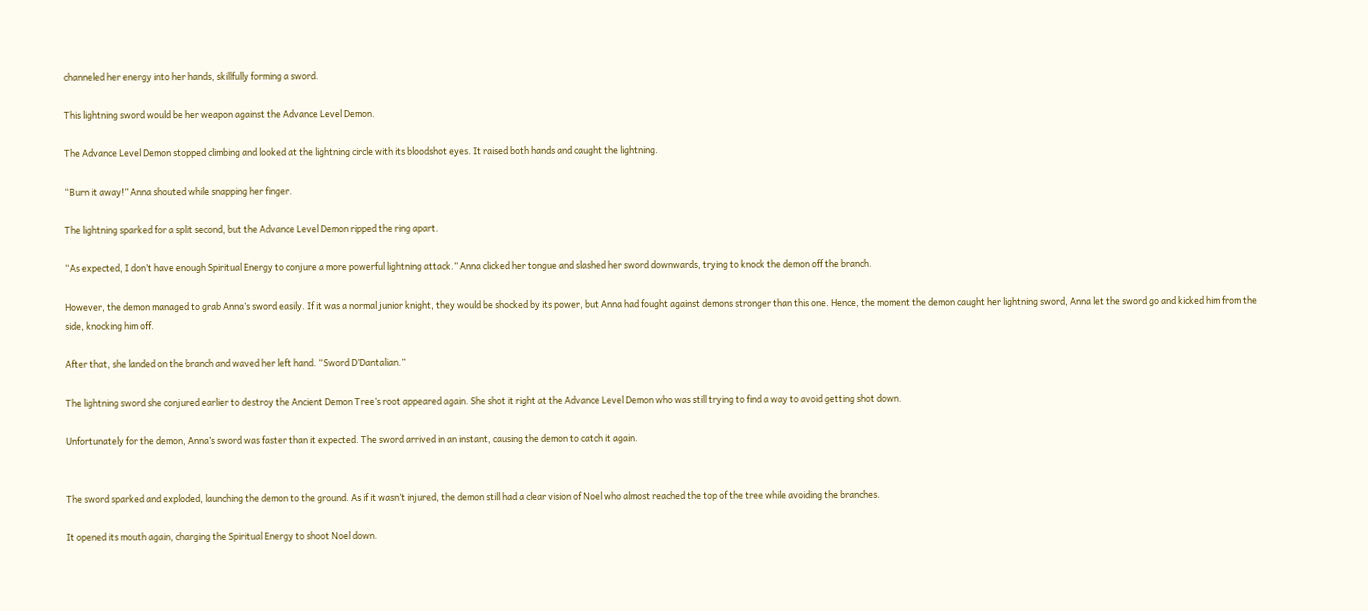channeled her energy into her hands, skillfully forming a sword.

This lightning sword would be her weapon against the Advance Level Demon.

The Advance Level Demon stopped climbing and looked at the lightning circle with its bloodshot eyes. It raised both hands and caught the lightning.

“Burn it away!” Anna shouted while snapping her finger.

The lightning sparked for a split second, but the Advance Level Demon ripped the ring apart.

“As expected, I don’t have enough Spiritual Energy to conjure a more powerful lightning attack.” Anna clicked her tongue and slashed her sword downwards, trying to knock the demon off the branch.

However, the demon managed to grab Anna’s sword easily. If it was a normal junior knight, they would be shocked by its power, but Anna had fought against demons stronger than this one. Hence, the moment the demon caught her lightning sword, Anna let the sword go and kicked him from the side, knocking him off.

After that, she landed on the branch and waved her left hand. “Sword D’Dantalian.”

The lightning sword she conjured earlier to destroy the Ancient Demon Tree’s root appeared again. She shot it right at the Advance Level Demon who was still trying to find a way to avoid getting shot down.

Unfortunately for the demon, Anna’s sword was faster than it expected. The sword arrived in an instant, causing the demon to catch it again.


The sword sparked and exploded, launching the demon to the ground. As if it wasn’t injured, the demon still had a clear vision of Noel who almost reached the top of the tree while avoiding the branches.

It opened its mouth again, charging the Spiritual Energy to shoot Noel down.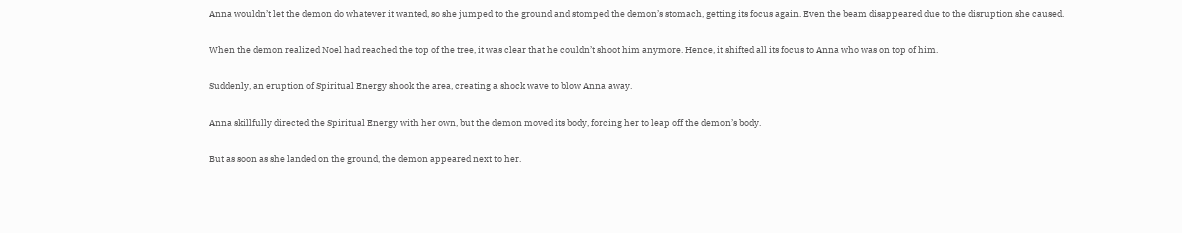Anna wouldn’t let the demon do whatever it wanted, so she jumped to the ground and stomped the demon’s stomach, getting its focus again. Even the beam disappeared due to the disruption she caused.

When the demon realized Noel had reached the top of the tree, it was clear that he couldn’t shoot him anymore. Hence, it shifted all its focus to Anna who was on top of him.

Suddenly, an eruption of Spiritual Energy shook the area, creating a shock wave to blow Anna away.

Anna skillfully directed the Spiritual Energy with her own, but the demon moved its body, forcing her to leap off the demon’s body.

But as soon as she landed on the ground, the demon appeared next to her.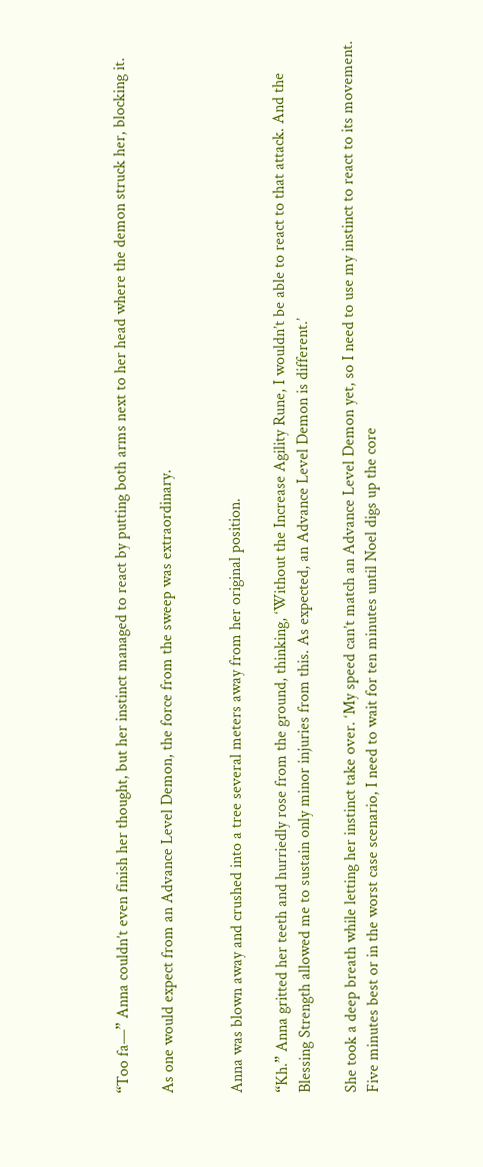“Too fa—” Anna couldn’t even finish her thought, but her instinct managed to react by putting both arms next to her head where the demon struck her, blocking it.

As one would expect from an Advance Level Demon, the force from the sweep was extraordinary.


Anna was blown away and crushed into a tree several meters away from her original position.

“Kh.” Anna gritted her teeth and hurriedly rose from the ground, thinking, ‘Without the Increase Agility Rune, I wouldn’t be able to react to that attack. And the Blessing Strength allowed me to sustain only minor injuries from this. As expected, an Advance Level Demon is different.’

She took a deep breath while letting her instinct take over. ‘My speed can’t match an Advance Level Demon yet, so I need to use my instinct to react to its movement. Five minutes best or in the worst case scenario, I need to wait for ten minutes until Noel digs up the core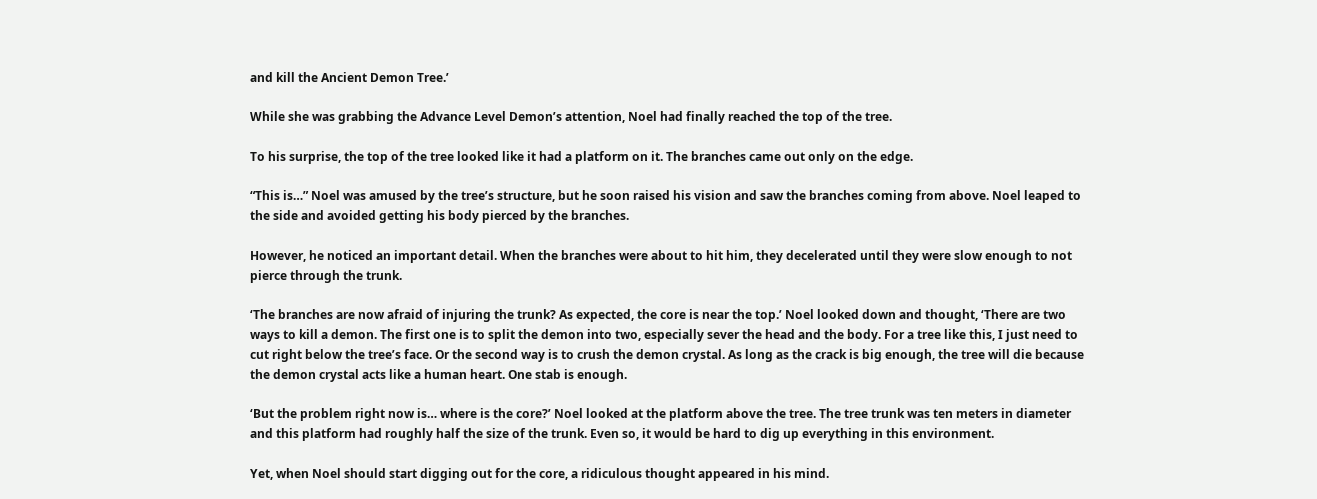and kill the Ancient Demon Tree.’

While she was grabbing the Advance Level Demon’s attention, Noel had finally reached the top of the tree.

To his surprise, the top of the tree looked like it had a platform on it. The branches came out only on the edge.

“This is…” Noel was amused by the tree’s structure, but he soon raised his vision and saw the branches coming from above. Noel leaped to the side and avoided getting his body pierced by the branches.

However, he noticed an important detail. When the branches were about to hit him, they decelerated until they were slow enough to not pierce through the trunk.

‘The branches are now afraid of injuring the trunk? As expected, the core is near the top.’ Noel looked down and thought, ‘There are two ways to kill a demon. The first one is to split the demon into two, especially sever the head and the body. For a tree like this, I just need to cut right below the tree’s face. Or the second way is to crush the demon crystal. As long as the crack is big enough, the tree will die because the demon crystal acts like a human heart. One stab is enough.

‘But the problem right now is… where is the core?’ Noel looked at the platform above the tree. The tree trunk was ten meters in diameter and this platform had roughly half the size of the trunk. Even so, it would be hard to dig up everything in this environment.

Yet, when Noel should start digging out for the core, a ridiculous thought appeared in his mind.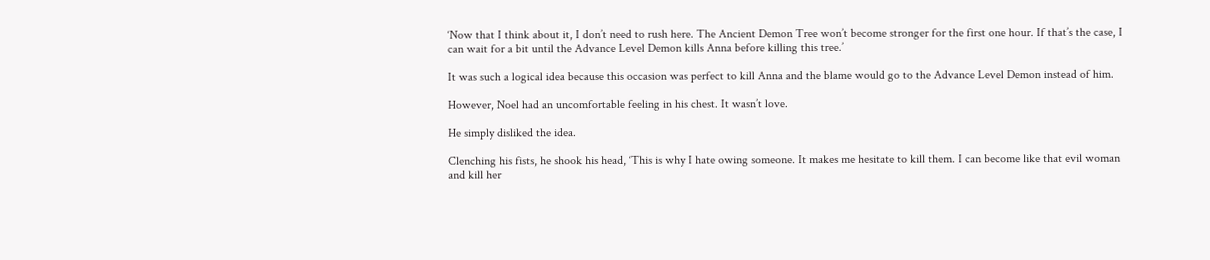‘Now that I think about it, I don’t need to rush here. The Ancient Demon Tree won’t become stronger for the first one hour. If that’s the case, I can wait for a bit until the Advance Level Demon kills Anna before killing this tree.’

It was such a logical idea because this occasion was perfect to kill Anna and the blame would go to the Advance Level Demon instead of him.

However, Noel had an uncomfortable feeling in his chest. It wasn’t love.

He simply disliked the idea.

Clenching his fists, he shook his head, ‘This is why I hate owing someone. It makes me hesitate to kill them. I can become like that evil woman and kill her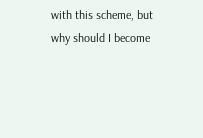with this scheme, but why should I become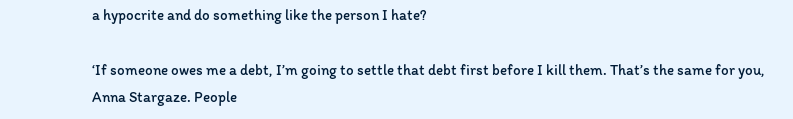a hypocrite and do something like the person I hate?

‘If someone owes me a debt, I’m going to settle that debt first before I kill them. That’s the same for you, Anna Stargaze. People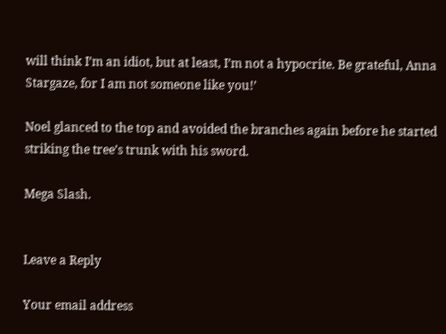will think I’m an idiot, but at least, I’m not a hypocrite. Be grateful, Anna Stargaze, for I am not someone like you!’

Noel glanced to the top and avoided the branches again before he started striking the tree’s trunk with his sword.

Mega Slash.


Leave a Reply

Your email address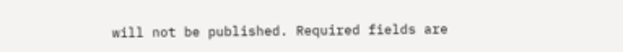will not be published. Required fields are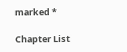marked *

Chapter List